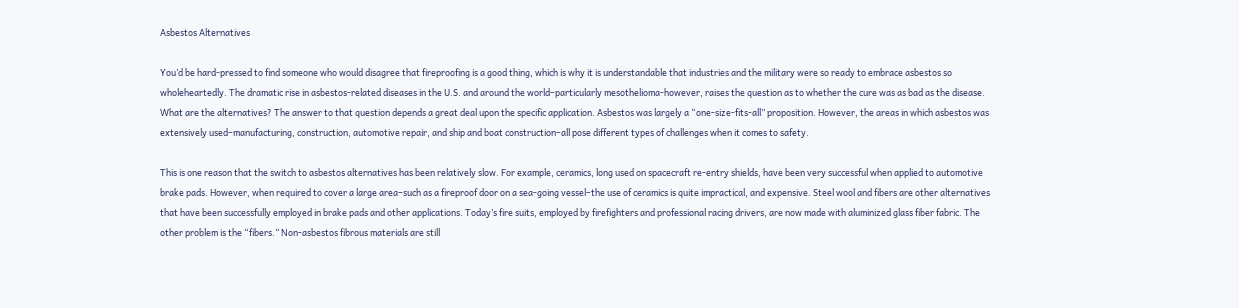Asbestos Alternatives

You’d be hard-pressed to find someone who would disagree that fireproofing is a good thing, which is why it is understandable that industries and the military were so ready to embrace asbestos so wholeheartedly. The dramatic rise in asbestos-related diseases in the U.S. and around the world–particularly mesothelioma-however, raises the question as to whether the cure was as bad as the disease. What are the alternatives? The answer to that question depends a great deal upon the specific application. Asbestos was largely a “one-size-fits-all” proposition. However, the areas in which asbestos was extensively used–manufacturing, construction, automotive repair, and ship and boat construction–all pose different types of challenges when it comes to safety.

This is one reason that the switch to asbestos alternatives has been relatively slow. For example, ceramics, long used on spacecraft re-entry shields, have been very successful when applied to automotive brake pads. However, when required to cover a large area–such as a fireproof door on a sea-going vessel–the use of ceramics is quite impractical, and expensive. Steel wool and fibers are other alternatives that have been successfully employed in brake pads and other applications. Today’s fire suits, employed by firefighters and professional racing drivers, are now made with aluminized glass fiber fabric. The other problem is the “fibers.” Non-asbestos fibrous materials are still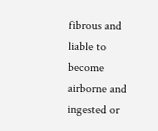fibrous and liable to become airborne and ingested or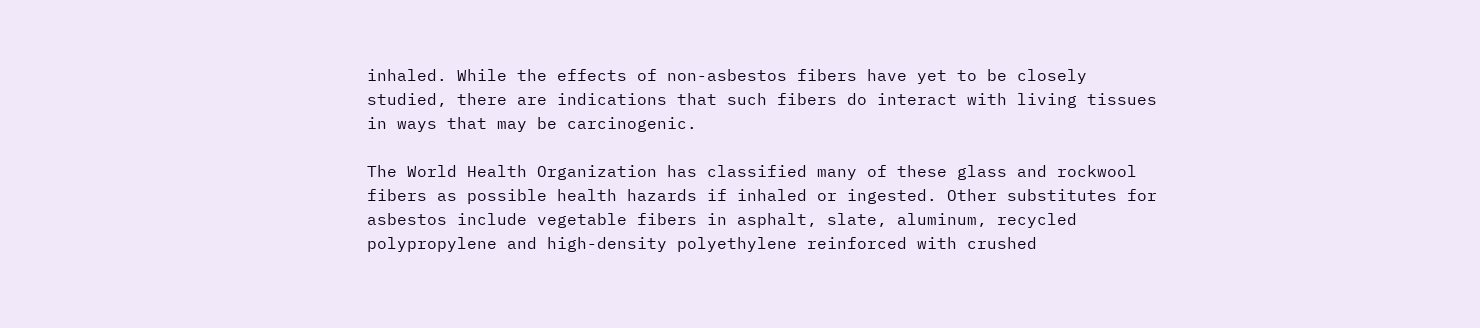inhaled. While the effects of non-asbestos fibers have yet to be closely studied, there are indications that such fibers do interact with living tissues in ways that may be carcinogenic.

The World Health Organization has classified many of these glass and rockwool fibers as possible health hazards if inhaled or ingested. Other substitutes for asbestos include vegetable fibers in asphalt, slate, aluminum, recycled polypropylene and high-density polyethylene reinforced with crushed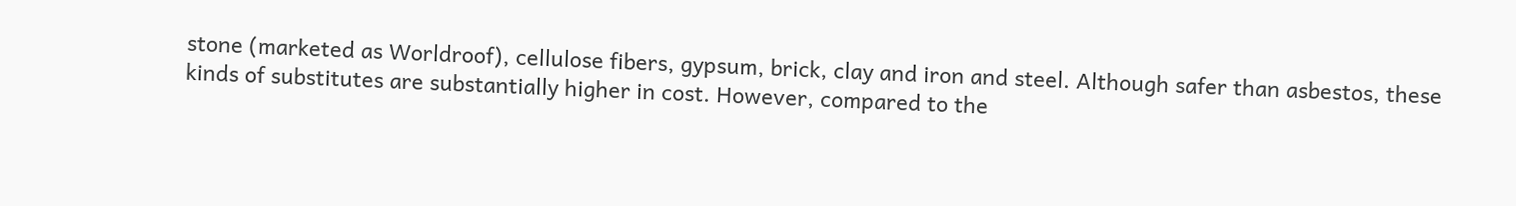stone (marketed as Worldroof), cellulose fibers, gypsum, brick, clay and iron and steel. Although safer than asbestos, these kinds of substitutes are substantially higher in cost. However, compared to the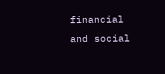financial and social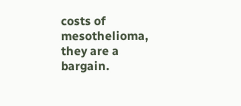costs of mesothelioma, they are a bargain.